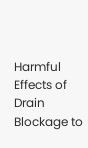Harmful Effects of Drain Blockage to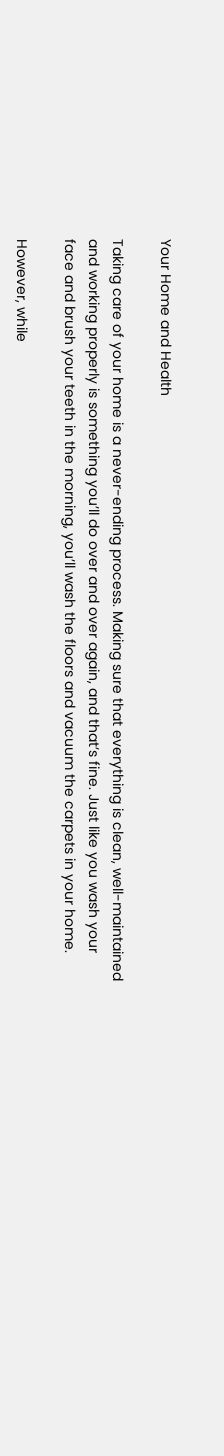Your Home and Health

Taking care of your home is a never-ending process. Making sure that everything is clean, well-maintained and working properly is something you’ll do over and over again, and that’s fine. Just like you wash your face and brush your teeth in the morning, you’ll wash the floors and vacuum the carpets in your home.

However, while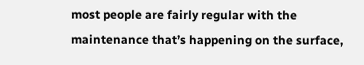most people are fairly regular with the maintenance that’s happening on the surface,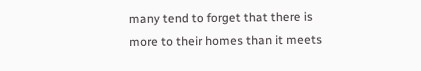many tend to forget that there is more to their homes than it meets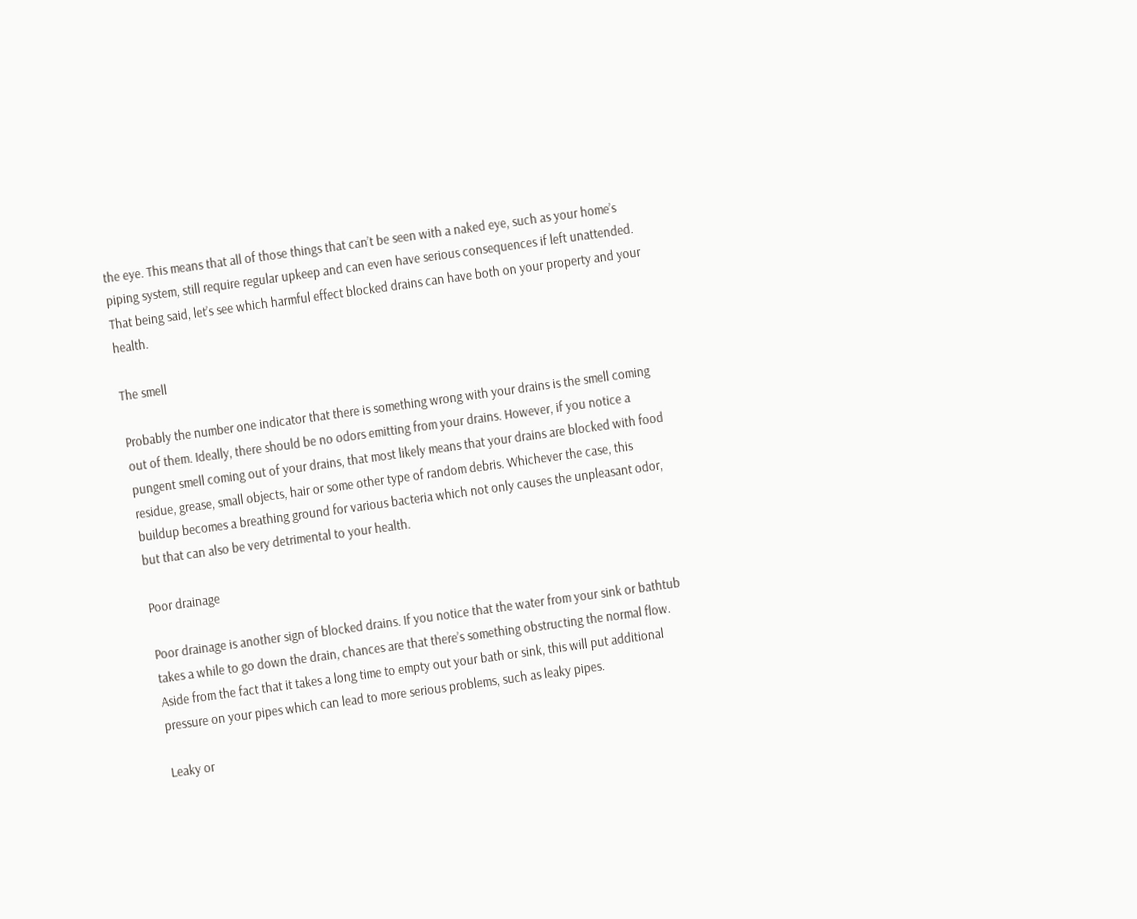the eye. This means that all of those things that can’t be seen with a naked eye, such as your home’s piping system, still require regular upkeep and can even have serious consequences if left unattended. That being said, let’s see which harmful effect blocked drains can have both on your property and your health.

The smell

Probably the number one indicator that there is something wrong with your drains is the smell coming out of them. Ideally, there should be no odors emitting from your drains. However, if you notice a pungent smell coming out of your drains, that most likely means that your drains are blocked with food residue, grease, small objects, hair or some other type of random debris. Whichever the case, this buildup becomes a breathing ground for various bacteria which not only causes the unpleasant odor, but that can also be very detrimental to your health.

Poor drainage

Poor drainage is another sign of blocked drains. If you notice that the water from your sink or bathtub takes a while to go down the drain, chances are that there’s something obstructing the normal flow. Aside from the fact that it takes a long time to empty out your bath or sink, this will put additional pressure on your pipes which can lead to more serious problems, such as leaky pipes.

Leaky or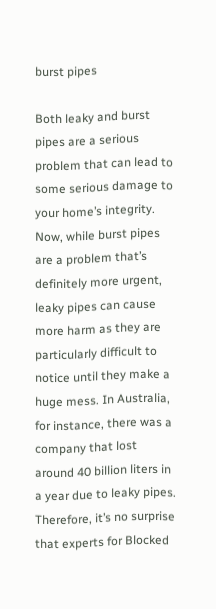burst pipes

Both leaky and burst pipes are a serious problem that can lead to some serious damage to your home’s integrity. Now, while burst pipes are a problem that’s definitely more urgent, leaky pipes can cause more harm as they are particularly difficult to notice until they make a huge mess. In Australia, for instance, there was a company that lost around 40 billion liters in a year due to leaky pipes. Therefore, it’s no surprise that experts for Blocked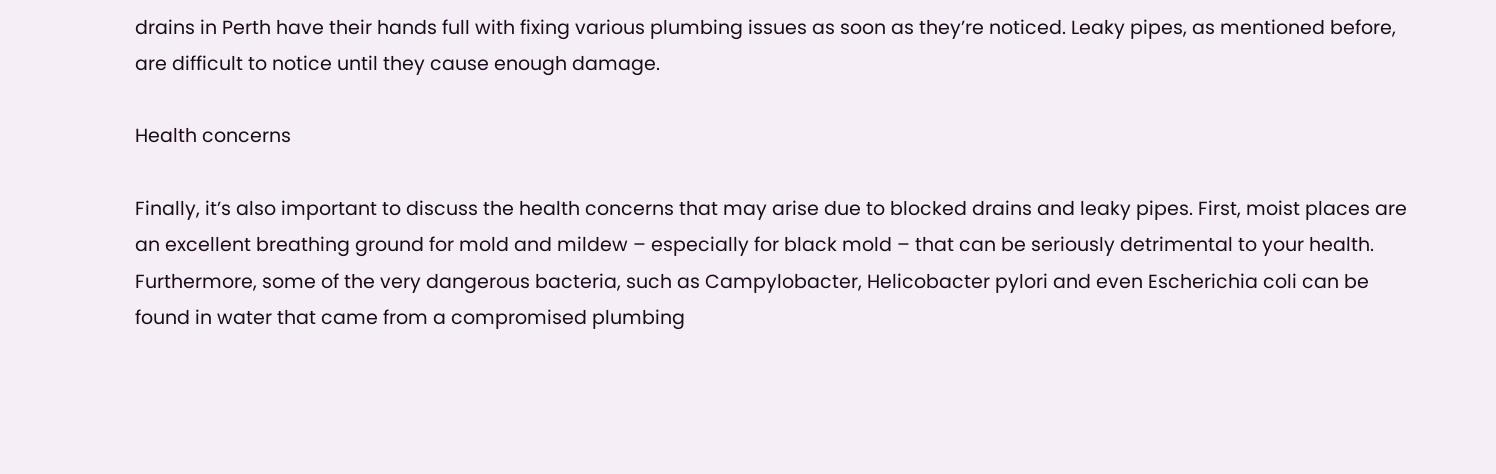drains in Perth have their hands full with fixing various plumbing issues as soon as they’re noticed. Leaky pipes, as mentioned before, are difficult to notice until they cause enough damage.

Health concerns

Finally, it’s also important to discuss the health concerns that may arise due to blocked drains and leaky pipes. First, moist places are an excellent breathing ground for mold and mildew – especially for black mold – that can be seriously detrimental to your health. Furthermore, some of the very dangerous bacteria, such as Campylobacter, Helicobacter pylori and even Escherichia coli can be found in water that came from a compromised plumbing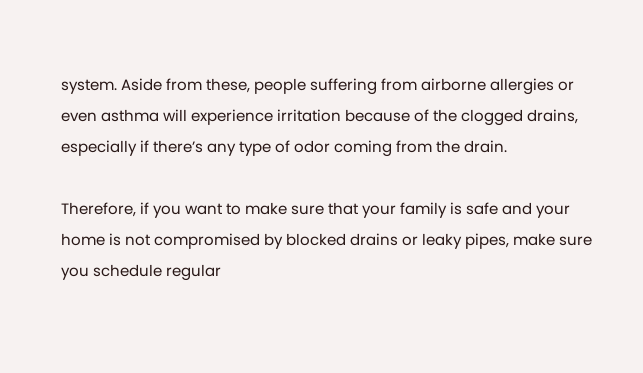system. Aside from these, people suffering from airborne allergies or even asthma will experience irritation because of the clogged drains, especially if there’s any type of odor coming from the drain.

Therefore, if you want to make sure that your family is safe and your home is not compromised by blocked drains or leaky pipes, make sure you schedule regular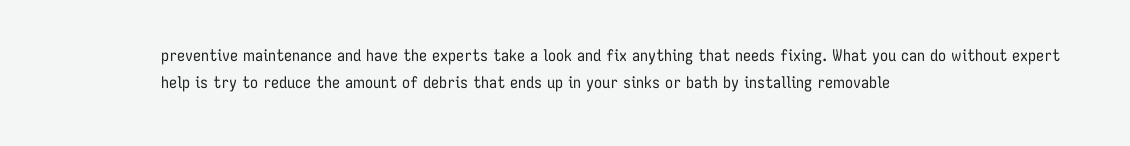preventive maintenance and have the experts take a look and fix anything that needs fixing. What you can do without expert help is try to reduce the amount of debris that ends up in your sinks or bath by installing removable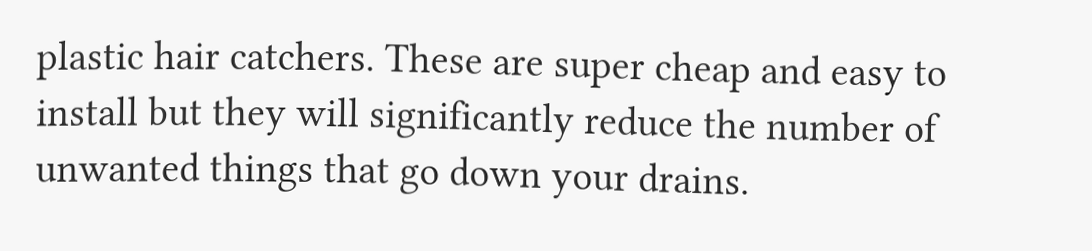plastic hair catchers. These are super cheap and easy to install but they will significantly reduce the number of unwanted things that go down your drains.